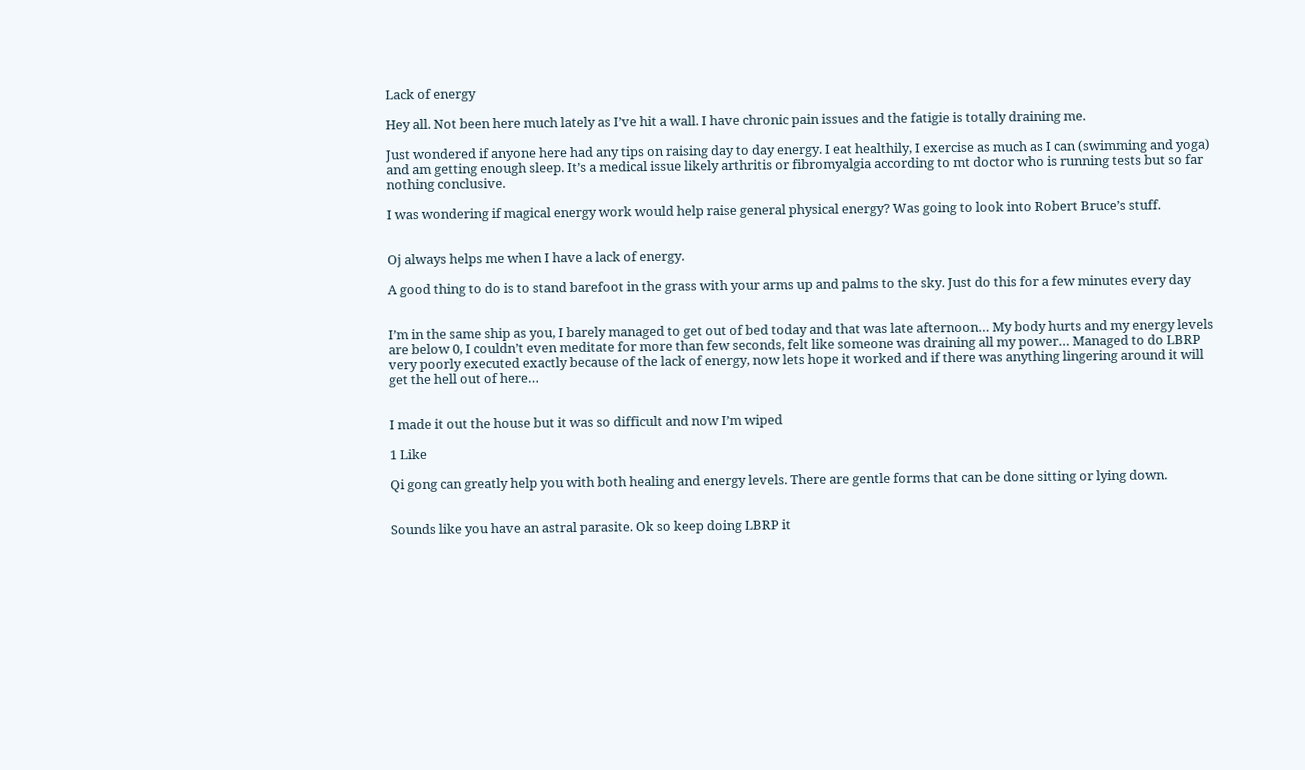Lack of energy

Hey all. Not been here much lately as I’ve hit a wall. I have chronic pain issues and the fatigie is totally draining me.

Just wondered if anyone here had any tips on raising day to day energy. I eat healthily, I exercise as much as I can (swimming and yoga) and am getting enough sleep. It’s a medical issue likely arthritis or fibromyalgia according to mt doctor who is running tests but so far nothing conclusive.

I was wondering if magical energy work would help raise general physical energy? Was going to look into Robert Bruce’s stuff.


Oj always helps me when I have a lack of energy.

A good thing to do is to stand barefoot in the grass with your arms up and palms to the sky. Just do this for a few minutes every day


I’m in the same ship as you, I barely managed to get out of bed today and that was late afternoon… My body hurts and my energy levels are below 0, I couldn’t even meditate for more than few seconds, felt like someone was draining all my power… Managed to do LBRP very poorly executed exactly because of the lack of energy, now lets hope it worked and if there was anything lingering around it will get the hell out of here…


I made it out the house but it was so difficult and now I’m wiped

1 Like

Qi gong can greatly help you with both healing and energy levels. There are gentle forms that can be done sitting or lying down.


Sounds like you have an astral parasite. Ok so keep doing LBRP it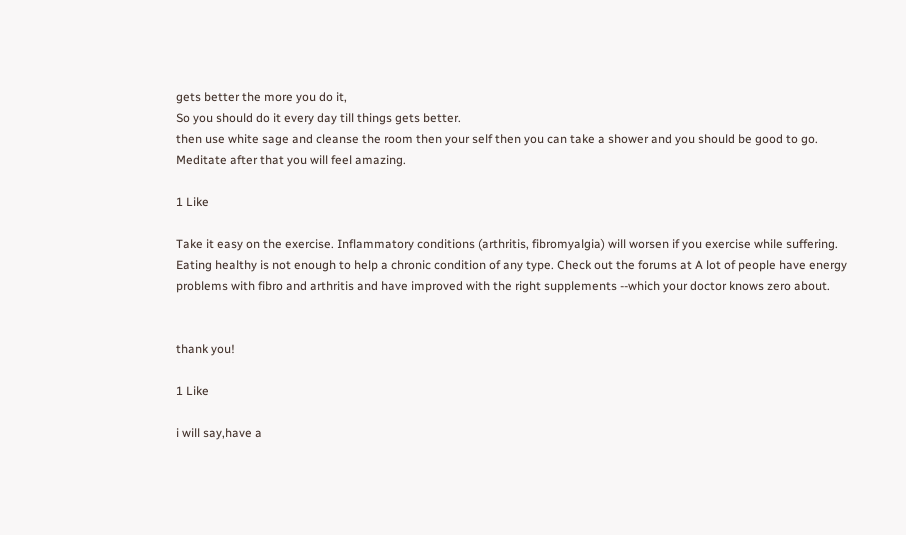gets better the more you do it,
So you should do it every day till things gets better.
then use white sage and cleanse the room then your self then you can take a shower and you should be good to go.
Meditate after that you will feel amazing.

1 Like

Take it easy on the exercise. Inflammatory conditions (arthritis, fibromyalgia) will worsen if you exercise while suffering. Eating healthy is not enough to help a chronic condition of any type. Check out the forums at A lot of people have energy problems with fibro and arthritis and have improved with the right supplements --which your doctor knows zero about.


thank you!

1 Like

i will say,have a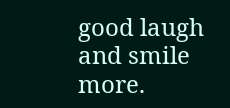good laugh and smile more.